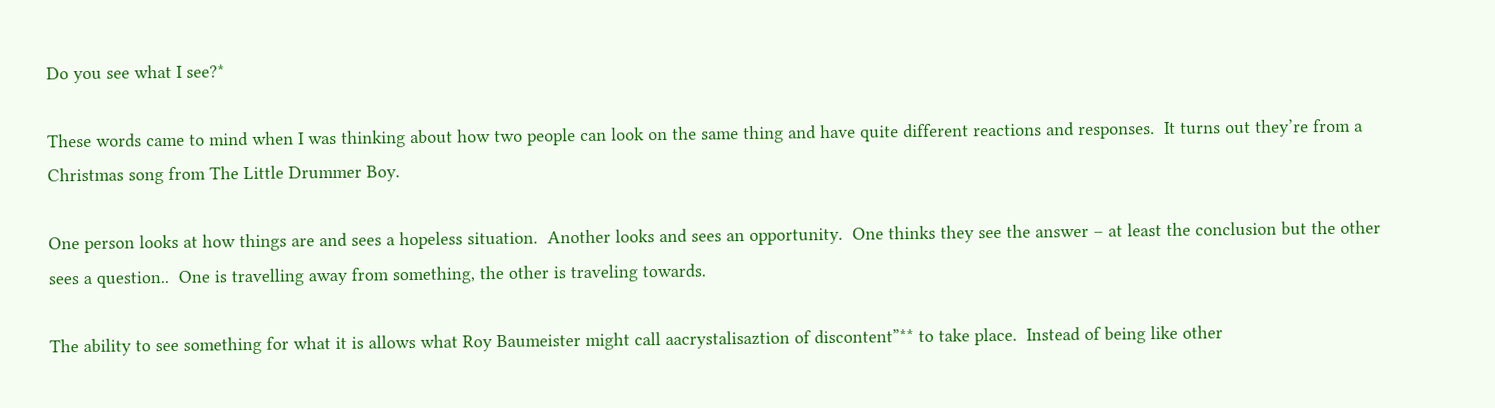Do you see what I see?*

These words came to mind when I was thinking about how two people can look on the same thing and have quite different reactions and responses.  It turns out they’re from a Christmas song from The Little Drummer Boy.

One person looks at how things are and sees a hopeless situation.  Another looks and sees an opportunity.  One thinks they see the answer – at least the conclusion but the other sees a question..  One is travelling away from something, the other is traveling towards.

The ability to see something for what it is allows what Roy Baumeister might call aacrystalisaztion of discontent”** to take place.  Instead of being like other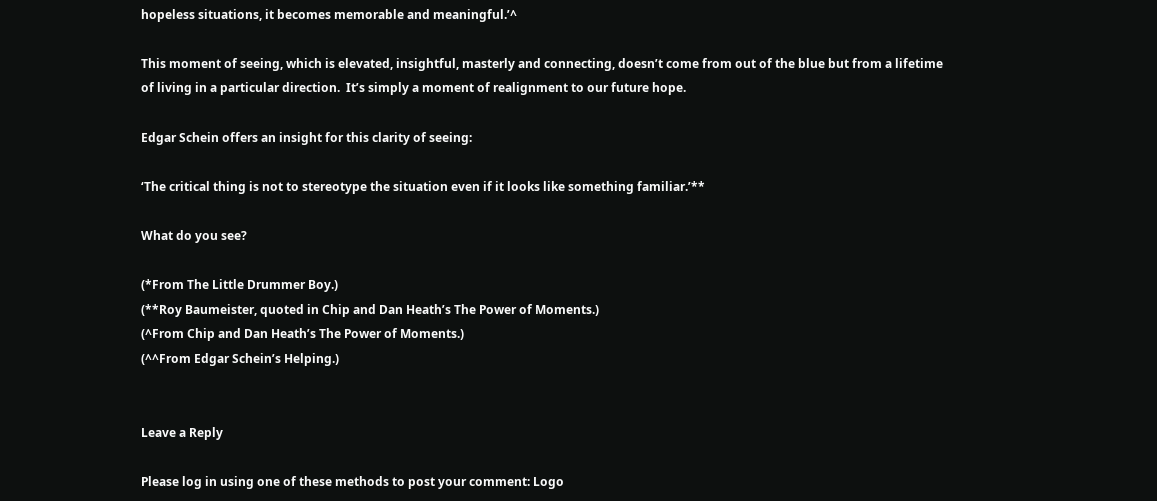hopeless situations, it becomes memorable and meaningful.’^

This moment of seeing, which is elevated, insightful, masterly and connecting, doesn’t come from out of the blue but from a lifetime of living in a particular direction.  It’s simply a moment of realignment to our future hope.

Edgar Schein offers an insight for this clarity of seeing:

‘The critical thing is not to stereotype the situation even if it looks like something familiar.’**

What do you see?

(*From The Little Drummer Boy.)
(**Roy Baumeister, quoted in Chip and Dan Heath’s The Power of Moments.)
(^From Chip and Dan Heath’s The Power of Moments.)
(^^From Edgar Schein’s Helping.)


Leave a Reply

Please log in using one of these methods to post your comment: Logo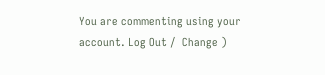You are commenting using your account. Log Out /  Change )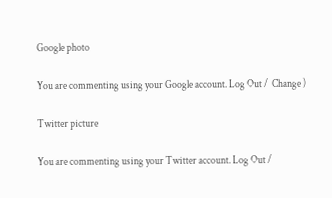Google photo

You are commenting using your Google account. Log Out /  Change )

Twitter picture

You are commenting using your Twitter account. Log Out /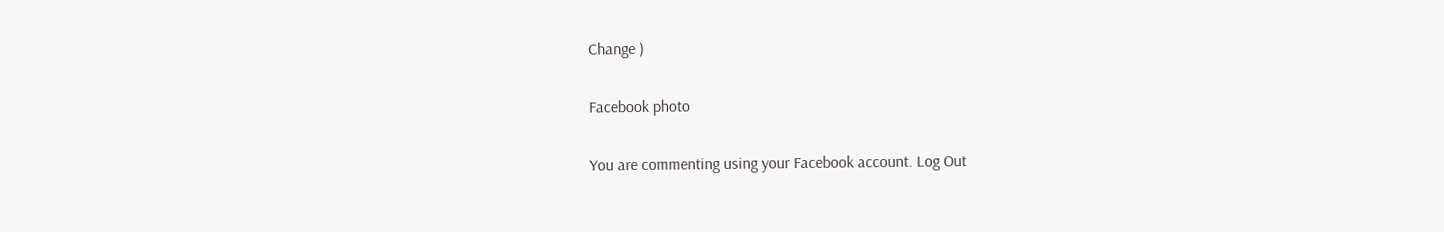Change )

Facebook photo

You are commenting using your Facebook account. Log Out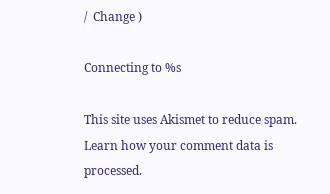/  Change )

Connecting to %s

This site uses Akismet to reduce spam. Learn how your comment data is processed.